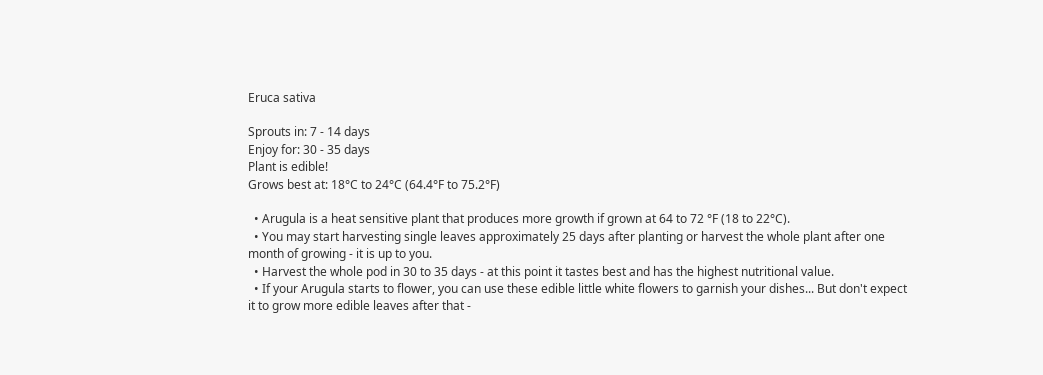Eruca sativa

Sprouts in: 7 - 14 days
Enjoy for: 30 - 35 days
Plant is edible!
Grows best at: 18°C to 24°C (64.4°F to 75.2°F)

  • Arugula is a heat sensitive plant that produces more growth if grown at 64 to 72 °F (18 to 22°C).
  • You may start harvesting single leaves approximately 25 days after planting or harvest the whole plant after one month of growing - it is up to you.
  • Harvest the whole pod in 30 to 35 days - at this point it tastes best and has the highest nutritional value.
  • If your Arugula starts to flower, you can use these edible little white flowers to garnish your dishes... But don't expect it to grow more edible leaves after that -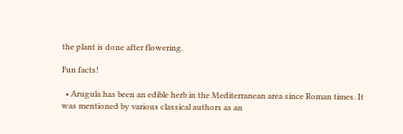the plant is done after flowering.

Fun facts!

  • Arugula has been an edible herb in the Mediterranean area since Roman times. It was mentioned by various classical authors as an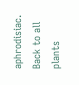aphrodisiac.
Back to all plants